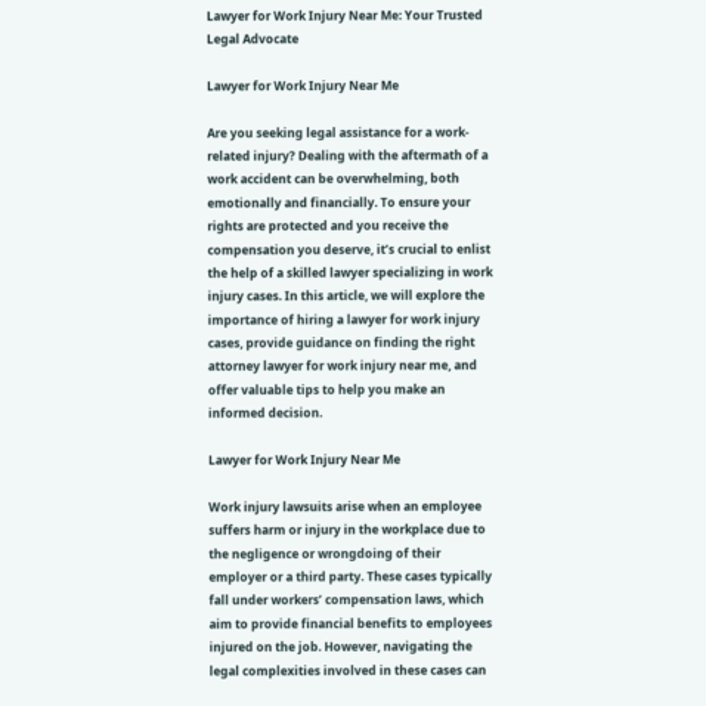Lawyer for Work Injury Near Me: Your Trusted Legal Advocate

Lawyer for Work Injury Near Me

Are you seeking legal assistance for a work-related injury? Dealing with the aftermath of a work accident can be overwhelming, both emotionally and financially. To ensure your rights are protected and you receive the compensation you deserve, it’s crucial to enlist the help of a skilled lawyer specializing in work injury cases. In this article, we will explore the importance of hiring a lawyer for work injury cases, provide guidance on finding the right attorney lawyer for work injury near me, and offer valuable tips to help you make an informed decision.

Lawyer for Work Injury Near Me

Work injury lawsuits arise when an employee suffers harm or injury in the workplace due to the negligence or wrongdoing of their employer or a third party. These cases typically fall under workers’ compensation laws, which aim to provide financial benefits to employees injured on the job. However, navigating the legal complexities involved in these cases can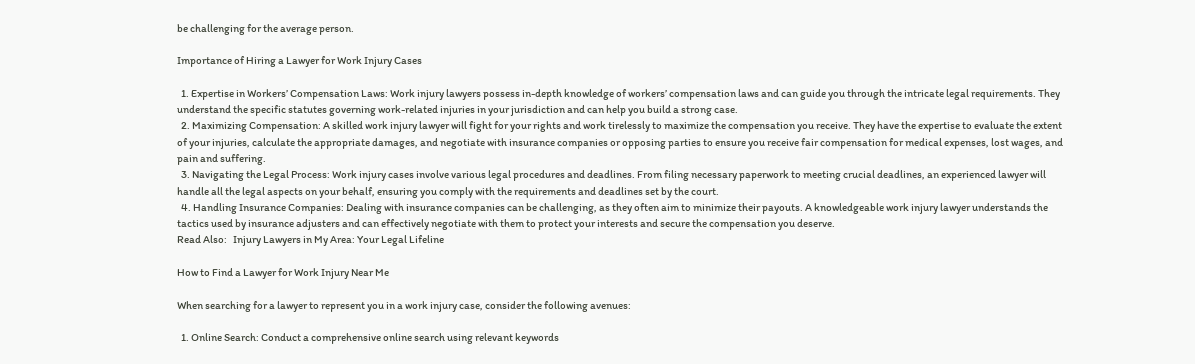be challenging for the average person.

Importance of Hiring a Lawyer for Work Injury Cases

  1. Expertise in Workers’ Compensation Laws: Work injury lawyers possess in-depth knowledge of workers’ compensation laws and can guide you through the intricate legal requirements. They understand the specific statutes governing work-related injuries in your jurisdiction and can help you build a strong case.
  2. Maximizing Compensation: A skilled work injury lawyer will fight for your rights and work tirelessly to maximize the compensation you receive. They have the expertise to evaluate the extent of your injuries, calculate the appropriate damages, and negotiate with insurance companies or opposing parties to ensure you receive fair compensation for medical expenses, lost wages, and pain and suffering.
  3. Navigating the Legal Process: Work injury cases involve various legal procedures and deadlines. From filing necessary paperwork to meeting crucial deadlines, an experienced lawyer will handle all the legal aspects on your behalf, ensuring you comply with the requirements and deadlines set by the court.
  4. Handling Insurance Companies: Dealing with insurance companies can be challenging, as they often aim to minimize their payouts. A knowledgeable work injury lawyer understands the tactics used by insurance adjusters and can effectively negotiate with them to protect your interests and secure the compensation you deserve.
Read Also:   Injury Lawyers in My Area: Your Legal Lifeline

How to Find a Lawyer for Work Injury Near Me

When searching for a lawyer to represent you in a work injury case, consider the following avenues:

  1. Online Search: Conduct a comprehensive online search using relevant keywords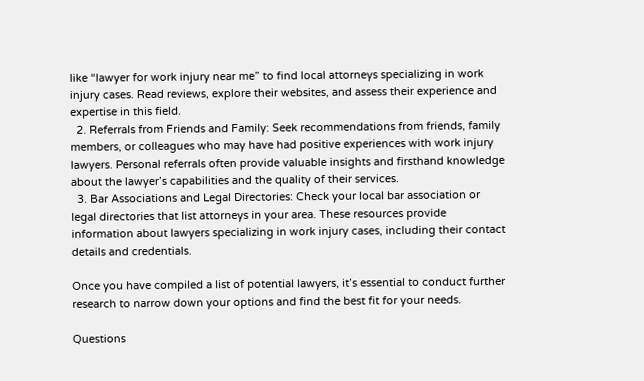like “lawyer for work injury near me” to find local attorneys specializing in work injury cases. Read reviews, explore their websites, and assess their experience and expertise in this field.
  2. Referrals from Friends and Family: Seek recommendations from friends, family members, or colleagues who may have had positive experiences with work injury lawyers. Personal referrals often provide valuable insights and firsthand knowledge about the lawyer’s capabilities and the quality of their services.
  3. Bar Associations and Legal Directories: Check your local bar association or legal directories that list attorneys in your area. These resources provide information about lawyers specializing in work injury cases, including their contact details and credentials.

Once you have compiled a list of potential lawyers, it’s essential to conduct further research to narrow down your options and find the best fit for your needs.

Questions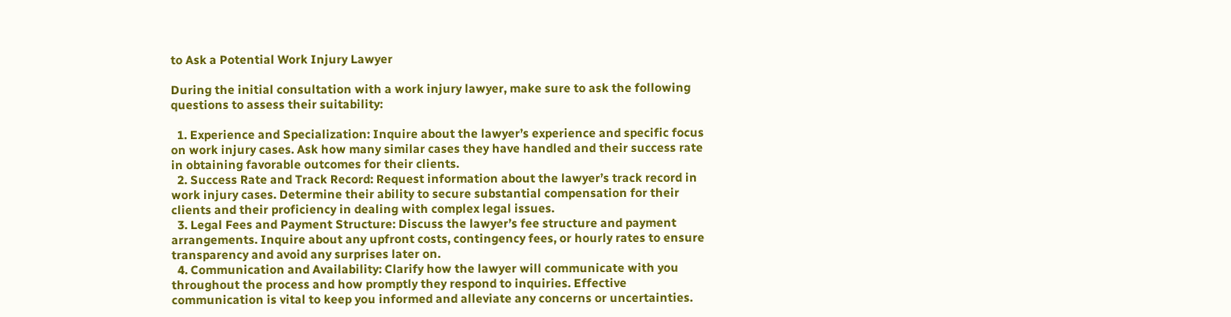to Ask a Potential Work Injury Lawyer

During the initial consultation with a work injury lawyer, make sure to ask the following questions to assess their suitability:

  1. Experience and Specialization: Inquire about the lawyer’s experience and specific focus on work injury cases. Ask how many similar cases they have handled and their success rate in obtaining favorable outcomes for their clients.
  2. Success Rate and Track Record: Request information about the lawyer’s track record in work injury cases. Determine their ability to secure substantial compensation for their clients and their proficiency in dealing with complex legal issues.
  3. Legal Fees and Payment Structure: Discuss the lawyer’s fee structure and payment arrangements. Inquire about any upfront costs, contingency fees, or hourly rates to ensure transparency and avoid any surprises later on.
  4. Communication and Availability: Clarify how the lawyer will communicate with you throughout the process and how promptly they respond to inquiries. Effective communication is vital to keep you informed and alleviate any concerns or uncertainties.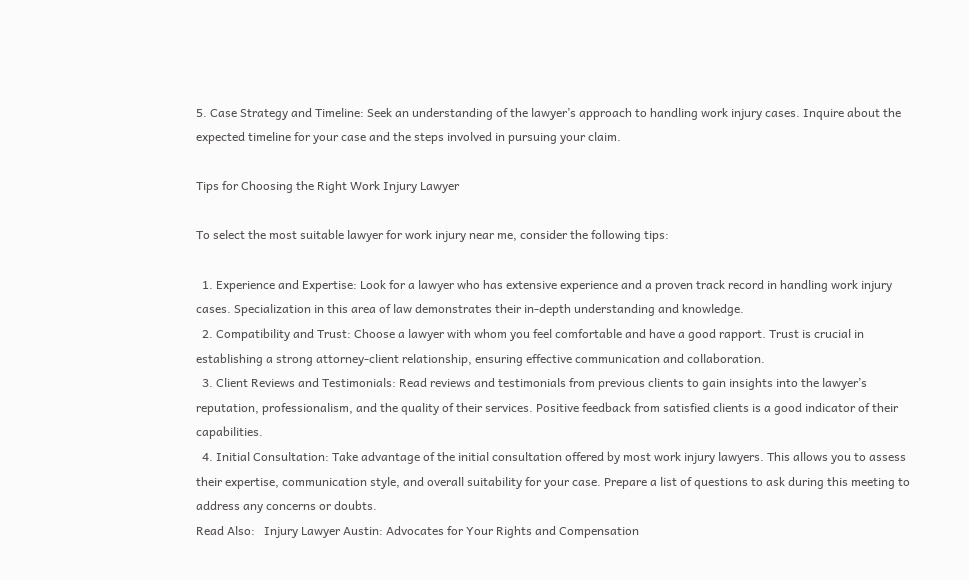5. Case Strategy and Timeline: Seek an understanding of the lawyer’s approach to handling work injury cases. Inquire about the expected timeline for your case and the steps involved in pursuing your claim.

Tips for Choosing the Right Work Injury Lawyer

To select the most suitable lawyer for work injury near me, consider the following tips:

  1. Experience and Expertise: Look for a lawyer who has extensive experience and a proven track record in handling work injury cases. Specialization in this area of law demonstrates their in-depth understanding and knowledge.
  2. Compatibility and Trust: Choose a lawyer with whom you feel comfortable and have a good rapport. Trust is crucial in establishing a strong attorney-client relationship, ensuring effective communication and collaboration.
  3. Client Reviews and Testimonials: Read reviews and testimonials from previous clients to gain insights into the lawyer’s reputation, professionalism, and the quality of their services. Positive feedback from satisfied clients is a good indicator of their capabilities.
  4. Initial Consultation: Take advantage of the initial consultation offered by most work injury lawyers. This allows you to assess their expertise, communication style, and overall suitability for your case. Prepare a list of questions to ask during this meeting to address any concerns or doubts.
Read Also:   Injury Lawyer Austin: Advocates for Your Rights and Compensation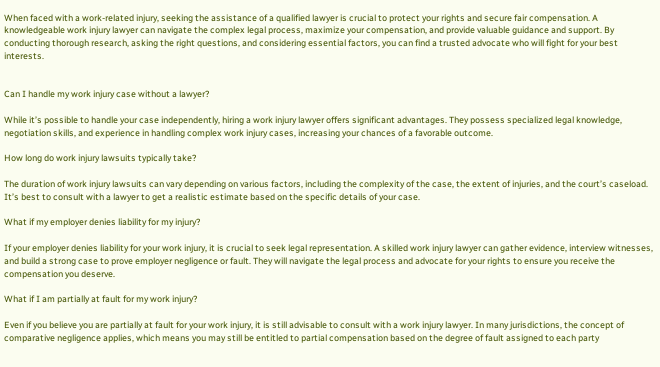When faced with a work-related injury, seeking the assistance of a qualified lawyer is crucial to protect your rights and secure fair compensation. A knowledgeable work injury lawyer can navigate the complex legal process, maximize your compensation, and provide valuable guidance and support. By conducting thorough research, asking the right questions, and considering essential factors, you can find a trusted advocate who will fight for your best interests.


Can I handle my work injury case without a lawyer?

While it’s possible to handle your case independently, hiring a work injury lawyer offers significant advantages. They possess specialized legal knowledge, negotiation skills, and experience in handling complex work injury cases, increasing your chances of a favorable outcome.

How long do work injury lawsuits typically take?

The duration of work injury lawsuits can vary depending on various factors, including the complexity of the case, the extent of injuries, and the court’s caseload. It’s best to consult with a lawyer to get a realistic estimate based on the specific details of your case.

What if my employer denies liability for my injury?

If your employer denies liability for your work injury, it is crucial to seek legal representation. A skilled work injury lawyer can gather evidence, interview witnesses, and build a strong case to prove employer negligence or fault. They will navigate the legal process and advocate for your rights to ensure you receive the compensation you deserve.

What if I am partially at fault for my work injury?

Even if you believe you are partially at fault for your work injury, it is still advisable to consult with a work injury lawyer. In many jurisdictions, the concept of comparative negligence applies, which means you may still be entitled to partial compensation based on the degree of fault assigned to each party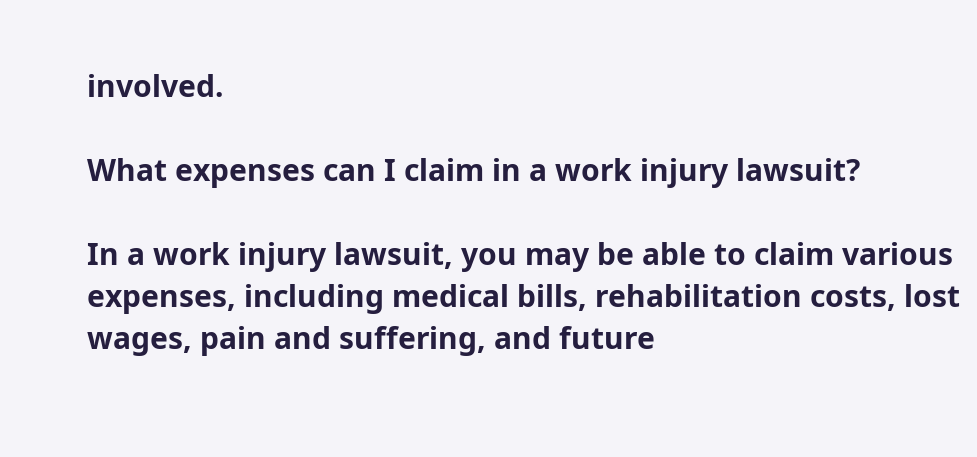involved.

What expenses can I claim in a work injury lawsuit?

In a work injury lawsuit, you may be able to claim various expenses, including medical bills, rehabilitation costs, lost wages, pain and suffering, and future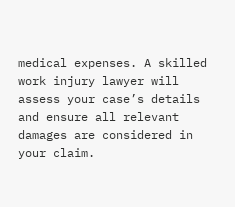medical expenses. A skilled work injury lawyer will assess your case’s details and ensure all relevant damages are considered in your claim.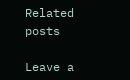Related posts

Leave a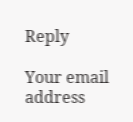Reply

Your email address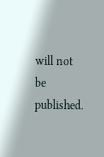will not be published.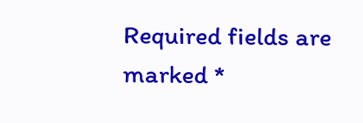Required fields are marked *